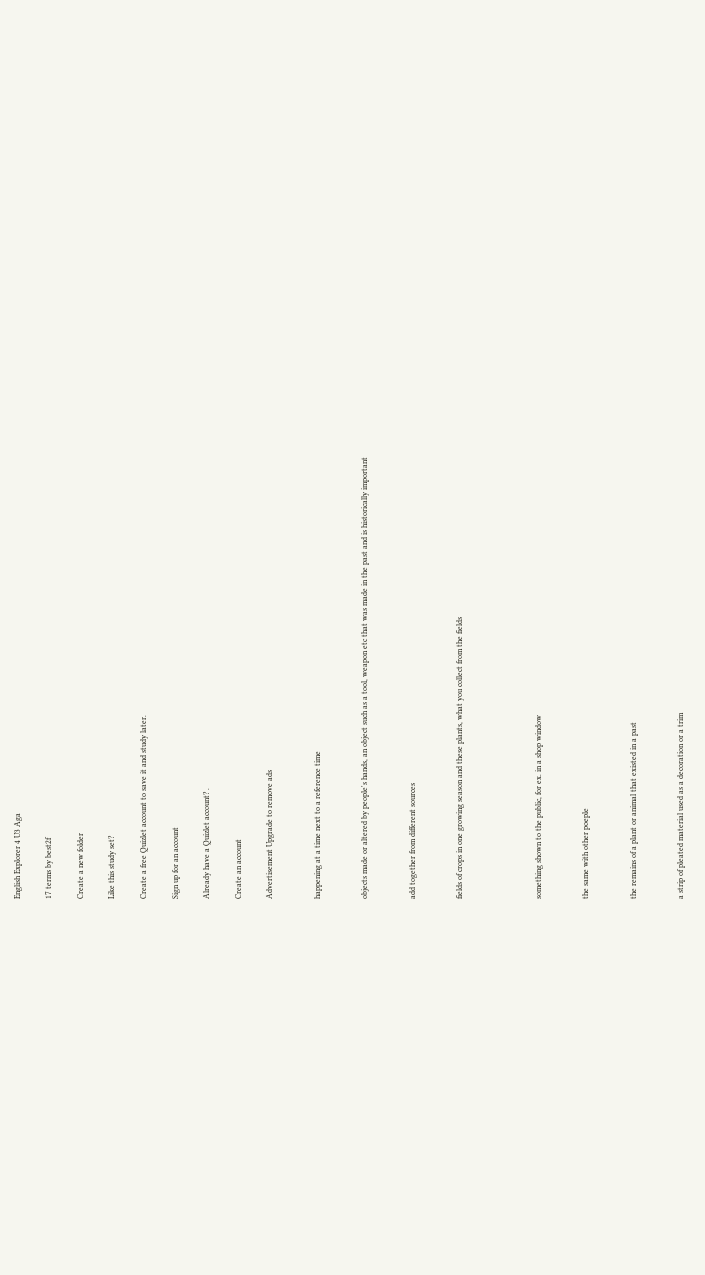English Explorer 4 U3 Aga

17 terms by best2f

Create a new folder

Like this study set?

Create a free Quizlet account to save it and study later.

Sign up for an account

Already have a Quizlet account? .

Create an account

Advertisement Upgrade to remove ads


happening at a time next to a reference time


objects made or altered by people's hands, an object such as a tool, weapon etc that was made in the past and is historically important


add together from different sources


fields of crops in one growing season and these plants, what you collect from the fields




something shown to the public, for ex. in a shop window


the same with other poeple


the remains of a plant or animal that existed in a past


a strip of pleated material used as a decoration or a trim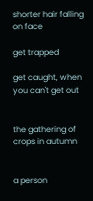shorter hair falling on face

get trapped

get caught, when you can't get out


the gathering of crops in autumn


a person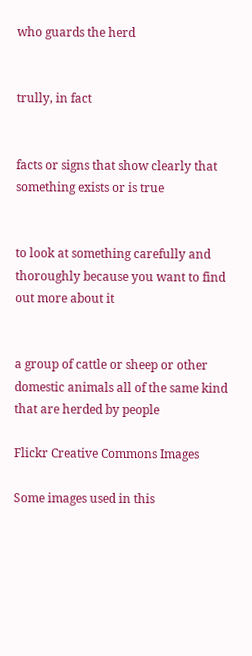who guards the herd


trully, in fact


facts or signs that show clearly that something exists or is true


to look at something carefully and thoroughly because you want to find out more about it


a group of cattle or sheep or other domestic animals all of the same kind that are herded by people

Flickr Creative Commons Images

Some images used in this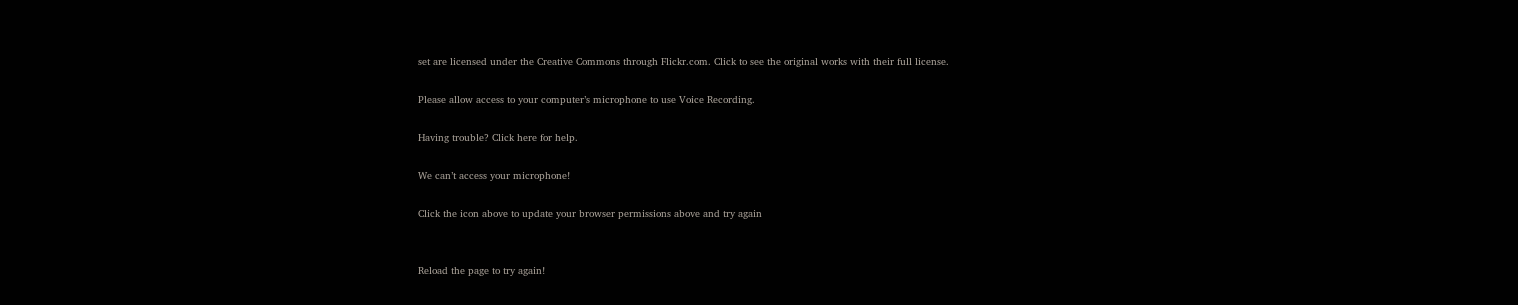set are licensed under the Creative Commons through Flickr.com. Click to see the original works with their full license.

Please allow access to your computer’s microphone to use Voice Recording.

Having trouble? Click here for help.

We can’t access your microphone!

Click the icon above to update your browser permissions above and try again


Reload the page to try again!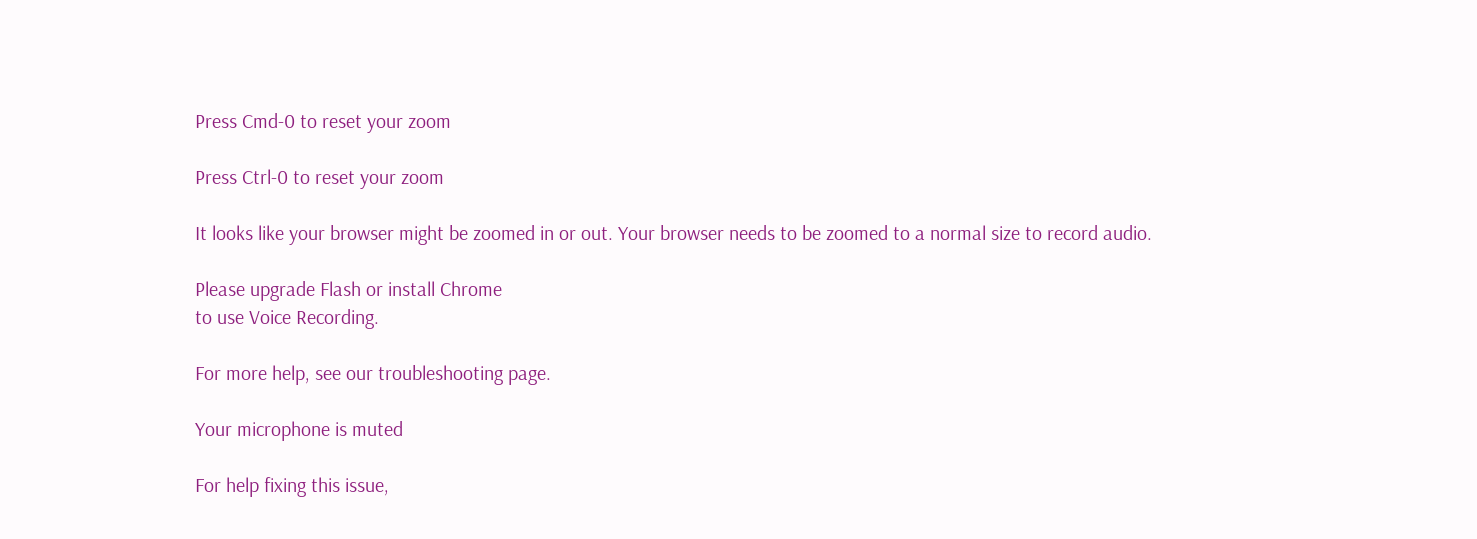Press Cmd-0 to reset your zoom

Press Ctrl-0 to reset your zoom

It looks like your browser might be zoomed in or out. Your browser needs to be zoomed to a normal size to record audio.

Please upgrade Flash or install Chrome
to use Voice Recording.

For more help, see our troubleshooting page.

Your microphone is muted

For help fixing this issue,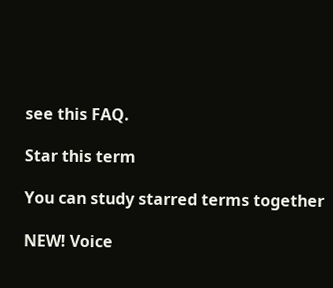see this FAQ.

Star this term

You can study starred terms together

NEW! Voice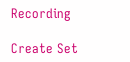Recording

Create Set